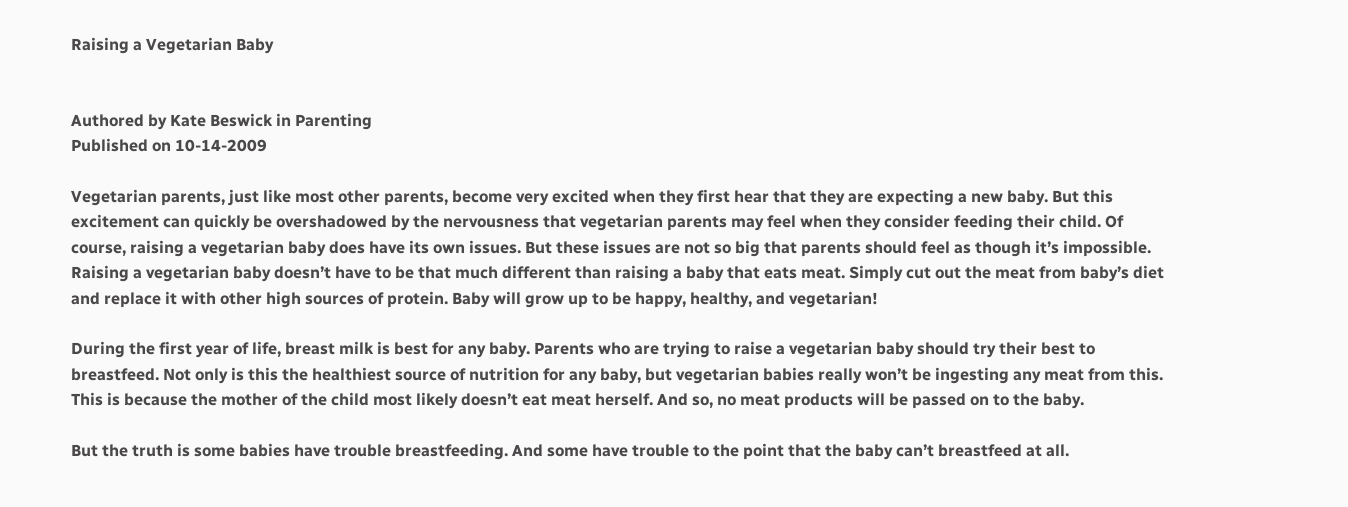Raising a Vegetarian Baby


Authored by Kate Beswick in Parenting
Published on 10-14-2009

Vegetarian parents, just like most other parents, become very excited when they first hear that they are expecting a new baby. But this excitement can quickly be overshadowed by the nervousness that vegetarian parents may feel when they consider feeding their child. Of course, raising a vegetarian baby does have its own issues. But these issues are not so big that parents should feel as though it’s impossible. Raising a vegetarian baby doesn’t have to be that much different than raising a baby that eats meat. Simply cut out the meat from baby’s diet and replace it with other high sources of protein. Baby will grow up to be happy, healthy, and vegetarian!

During the first year of life, breast milk is best for any baby. Parents who are trying to raise a vegetarian baby should try their best to breastfeed. Not only is this the healthiest source of nutrition for any baby, but vegetarian babies really won’t be ingesting any meat from this. This is because the mother of the child most likely doesn’t eat meat herself. And so, no meat products will be passed on to the baby.

But the truth is some babies have trouble breastfeeding. And some have trouble to the point that the baby can’t breastfeed at all.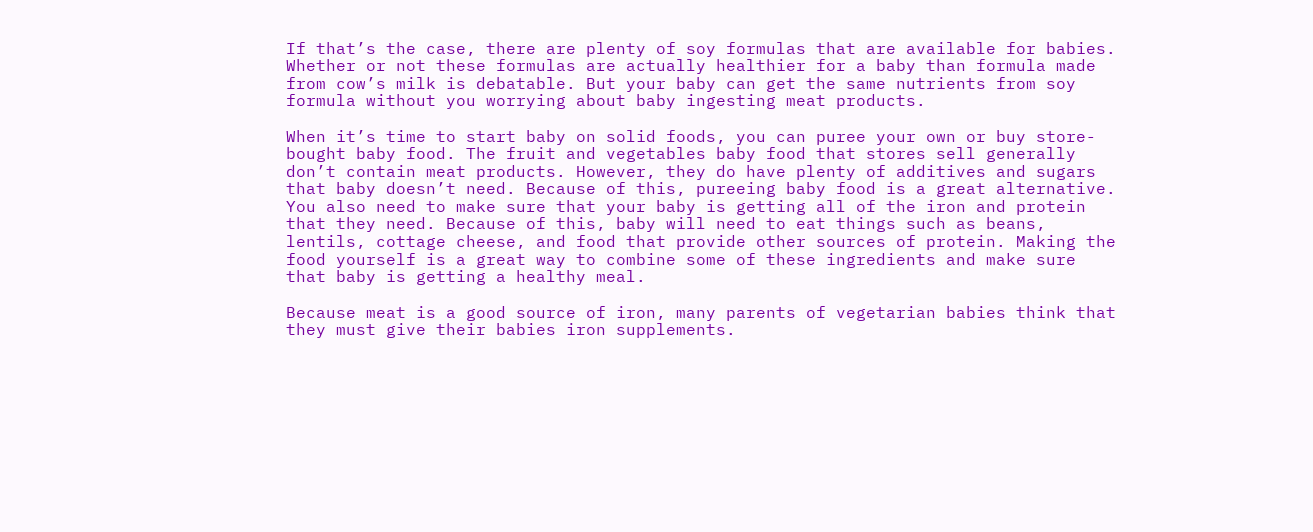If that’s the case, there are plenty of soy formulas that are available for babies. Whether or not these formulas are actually healthier for a baby than formula made from cow’s milk is debatable. But your baby can get the same nutrients from soy formula without you worrying about baby ingesting meat products.

When it’s time to start baby on solid foods, you can puree your own or buy store-bought baby food. The fruit and vegetables baby food that stores sell generally don’t contain meat products. However, they do have plenty of additives and sugars that baby doesn’t need. Because of this, pureeing baby food is a great alternative. You also need to make sure that your baby is getting all of the iron and protein that they need. Because of this, baby will need to eat things such as beans, lentils, cottage cheese, and food that provide other sources of protein. Making the food yourself is a great way to combine some of these ingredients and make sure that baby is getting a healthy meal.

Because meat is a good source of iron, many parents of vegetarian babies think that they must give their babies iron supplements.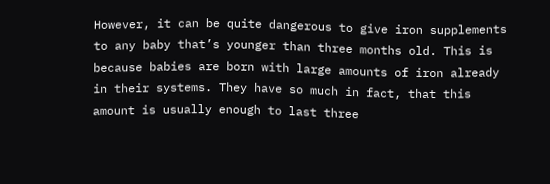However, it can be quite dangerous to give iron supplements to any baby that’s younger than three months old. This is because babies are born with large amounts of iron already in their systems. They have so much in fact, that this amount is usually enough to last three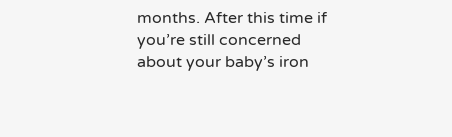months. After this time if you’re still concerned about your baby’s iron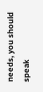needs, you should speak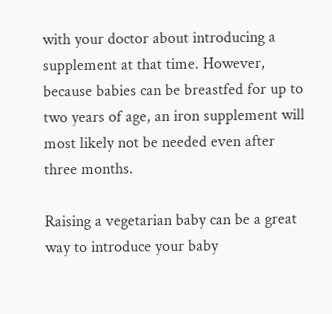with your doctor about introducing a supplement at that time. However, because babies can be breastfed for up to two years of age, an iron supplement will most likely not be needed even after three months.

Raising a vegetarian baby can be a great way to introduce your baby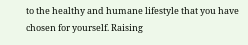to the healthy and humane lifestyle that you have chosen for yourself. Raising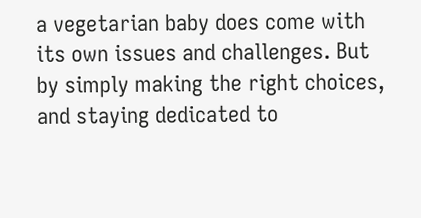a vegetarian baby does come with its own issues and challenges. But by simply making the right choices, and staying dedicated to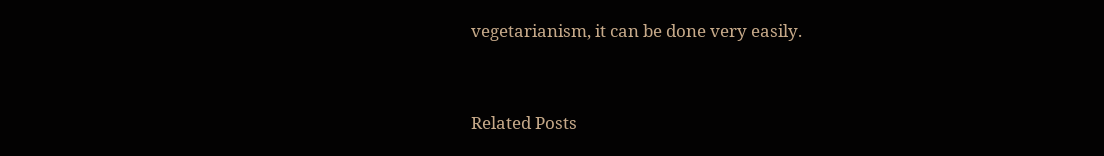vegetarianism, it can be done very easily.


Related Posts